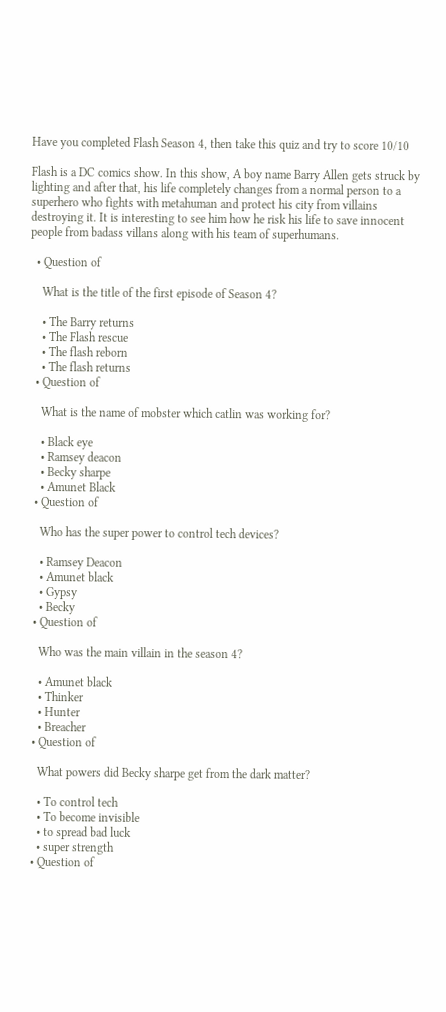Have you completed Flash Season 4, then take this quiz and try to score 10/10

Flash is a DC comics show. In this show, A boy name Barry Allen gets struck by lighting and after that, his life completely changes from a normal person to a superhero who fights with metahuman and protect his city from villains destroying it. It is interesting to see him how he risk his life to save innocent people from badass villans along with his team of superhumans.

  • Question of

    What is the title of the first episode of Season 4?

    • The Barry returns
    • The Flash rescue
    • The flash reborn
    • The flash returns
  • Question of

    What is the name of mobster which catlin was working for?

    • Black eye
    • Ramsey deacon
    • Becky sharpe
    • Amunet Black
  • Question of

    Who has the super power to control tech devices?

    • Ramsey Deacon
    • Amunet black
    • Gypsy
    • Becky
  • Question of

    Who was the main villain in the season 4?

    • Amunet black
    • Thinker
    • Hunter
    • Breacher
  • Question of

    What powers did Becky sharpe get from the dark matter?

    • To control tech
    • To become invisible
    • to spread bad luck
    • super strength
  • Question of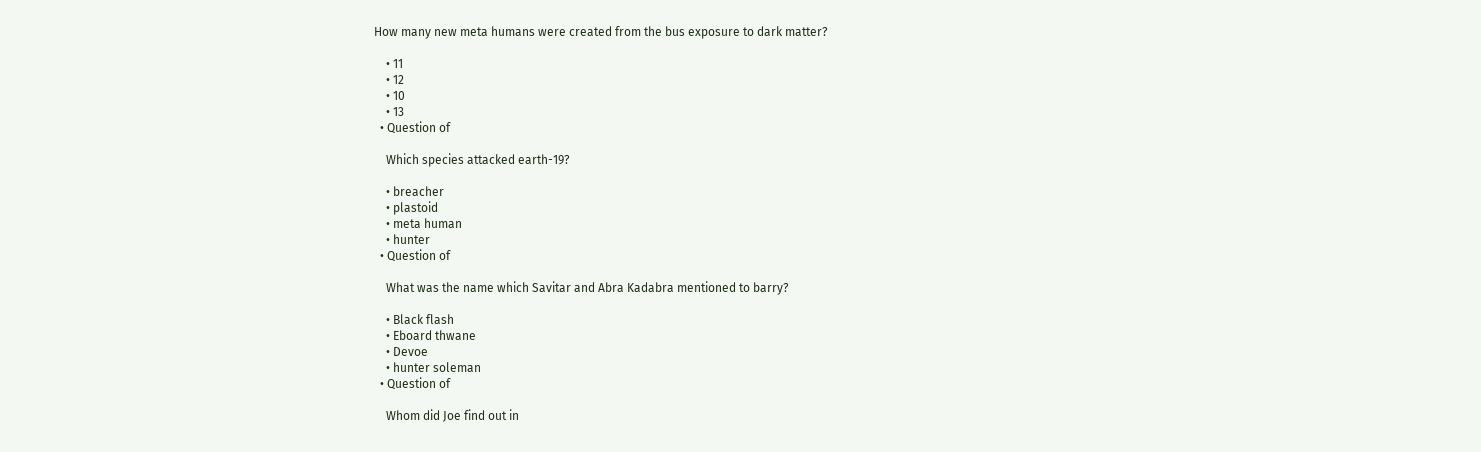How many new meta humans were created from the bus exposure to dark matter?

    • 11
    • 12
    • 10
    • 13
  • Question of

    Which species attacked earth-19?

    • breacher
    • plastoid
    • meta human
    • hunter
  • Question of

    What was the name which Savitar and Abra Kadabra mentioned to barry?

    • Black flash
    • Eboard thwane
    • Devoe
    • hunter soleman
  • Question of

    Whom did Joe find out in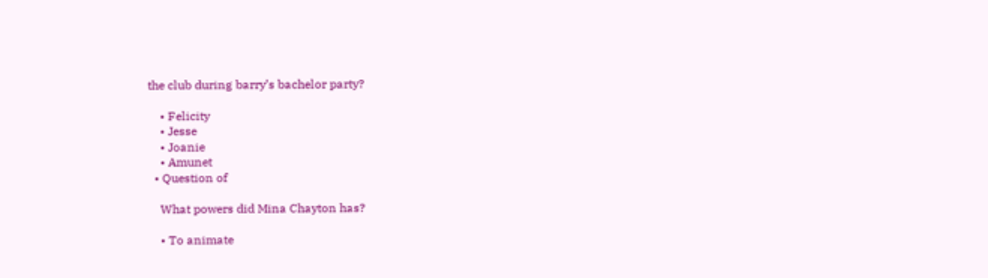the club during barry’s bachelor party?

    • Felicity
    • Jesse
    • Joanie
    • Amunet
  • Question of

    What powers did Mina Chayton has?

    • To animate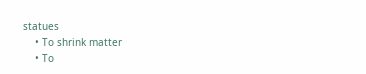statues
    • To shrink matter
    • To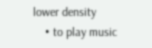lower density
    • to play music